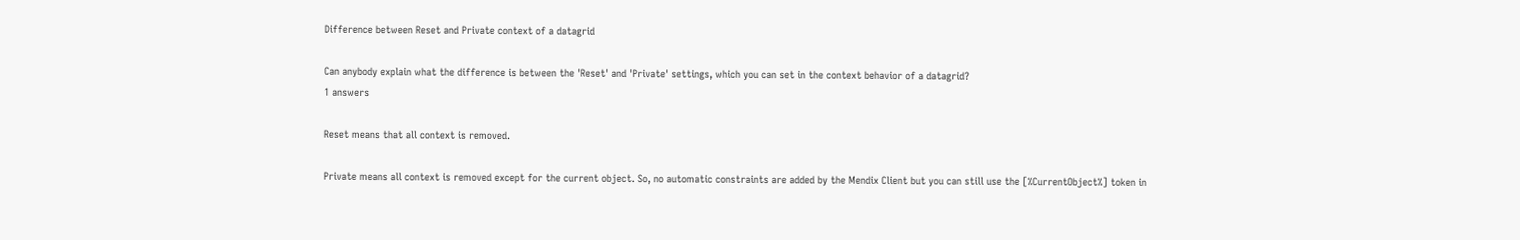Difference between Reset and Private context of a datagrid

Can anybody explain what the difference is between the 'Reset' and 'Private' settings, which you can set in the context behavior of a datagrid?
1 answers

Reset means that all context is removed.

Private means all context is removed except for the current object. So, no automatic constraints are added by the Mendix Client but you can still use the [%CurrentObject%] token in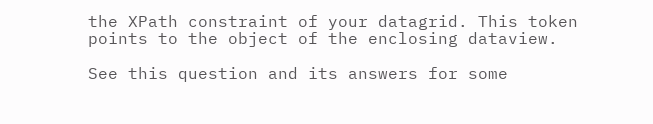the XPath constraint of your datagrid. This token points to the object of the enclosing dataview.

See this question and its answers for some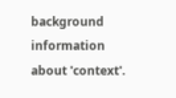background information about 'context'.